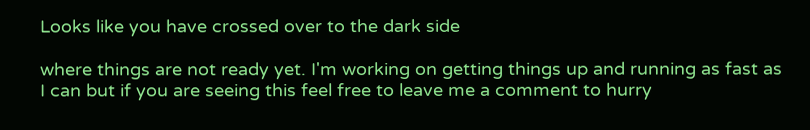Looks like you have crossed over to the dark side

where things are not ready yet. I'm working on getting things up and running as fast as I can but if you are seeing this feel free to leave me a comment to hurry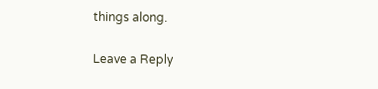things along.

Leave a Reply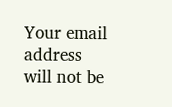Your email address will not be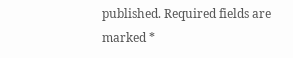published. Required fields are marked *